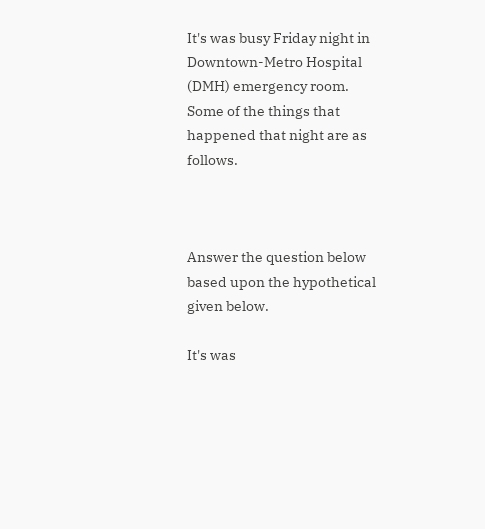It's was busy Friday night in Downtown-Metro Hospital (DMH) emergency room. Some of the things that happened that night are as follows.



Answer the question below based upon the hypothetical given below.

It's was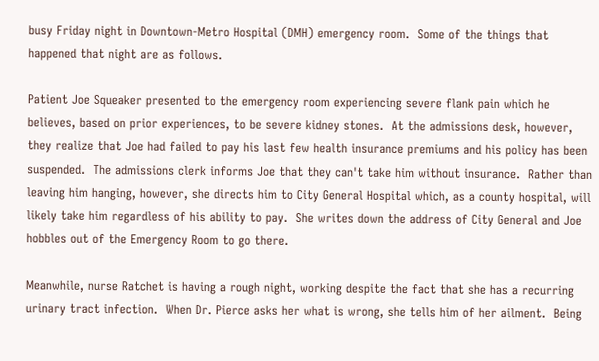busy Friday night in Downtown-Metro Hospital (DMH) emergency room.  Some of the things that happened that night are as follows.

Patient Joe Squeaker presented to the emergency room experiencing severe flank pain which he believes, based on prior experiences, to be severe kidney stones.  At the admissions desk, however, they realize that Joe had failed to pay his last few health insurance premiums and his policy has been suspended.  The admissions clerk informs Joe that they can't take him without insurance.  Rather than leaving him hanging, however, she directs him to City General Hospital which, as a county hospital, will likely take him regardless of his ability to pay.  She writes down the address of City General and Joe hobbles out of the Emergency Room to go there.

Meanwhile, nurse Ratchet is having a rough night, working despite the fact that she has a recurring urinary tract infection.  When Dr. Pierce asks her what is wrong, she tells him of her ailment.  Being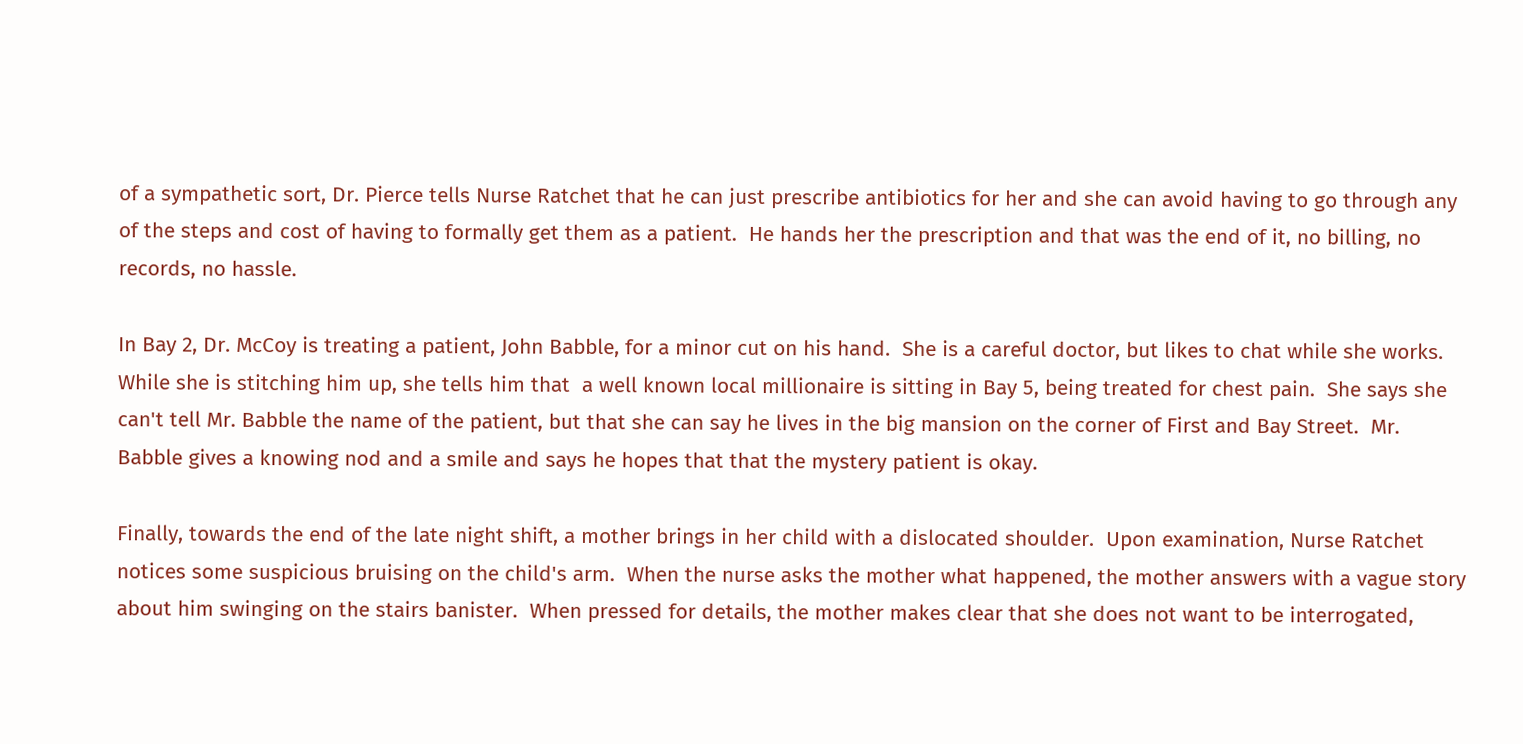of a sympathetic sort, Dr. Pierce tells Nurse Ratchet that he can just prescribe antibiotics for her and she can avoid having to go through any of the steps and cost of having to formally get them as a patient.  He hands her the prescription and that was the end of it, no billing, no records, no hassle.

In Bay 2, Dr. McCoy is treating a patient, John Babble, for a minor cut on his hand.  She is a careful doctor, but likes to chat while she works.  While she is stitching him up, she tells him that  a well known local millionaire is sitting in Bay 5, being treated for chest pain.  She says she can't tell Mr. Babble the name of the patient, but that she can say he lives in the big mansion on the corner of First and Bay Street.  Mr. Babble gives a knowing nod and a smile and says he hopes that that the mystery patient is okay.

Finally, towards the end of the late night shift, a mother brings in her child with a dislocated shoulder.  Upon examination, Nurse Ratchet notices some suspicious bruising on the child's arm.  When the nurse asks the mother what happened, the mother answers with a vague story about him swinging on the stairs banister.  When pressed for details, the mother makes clear that she does not want to be interrogated,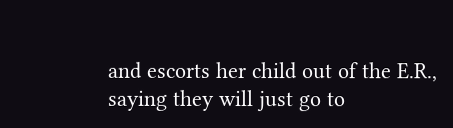and escorts her child out of the E.R., saying they will just go to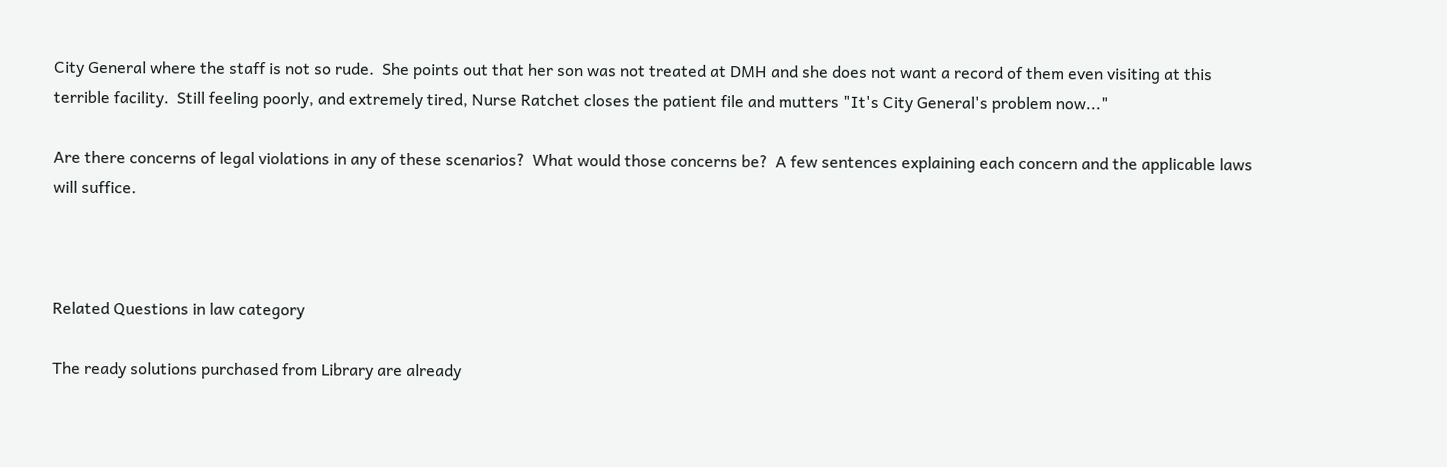City General where the staff is not so rude.  She points out that her son was not treated at DMH and she does not want a record of them even visiting at this terrible facility.  Still feeling poorly, and extremely tired, Nurse Ratchet closes the patient file and mutters "It's City General's problem now..."

Are there concerns of legal violations in any of these scenarios?  What would those concerns be?  A few sentences explaining each concern and the applicable laws will suffice.



Related Questions in law category

The ready solutions purchased from Library are already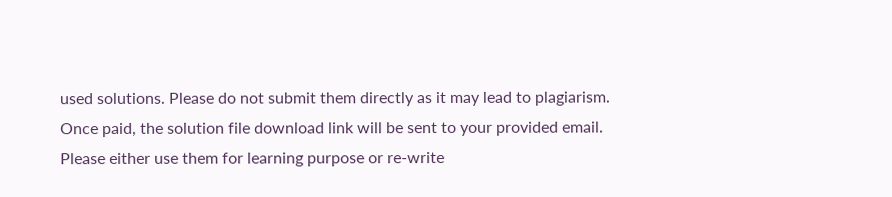used solutions. Please do not submit them directly as it may lead to plagiarism. Once paid, the solution file download link will be sent to your provided email. Please either use them for learning purpose or re-write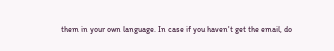them in your own language. In case if you haven't get the email, do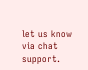let us know via chat support.